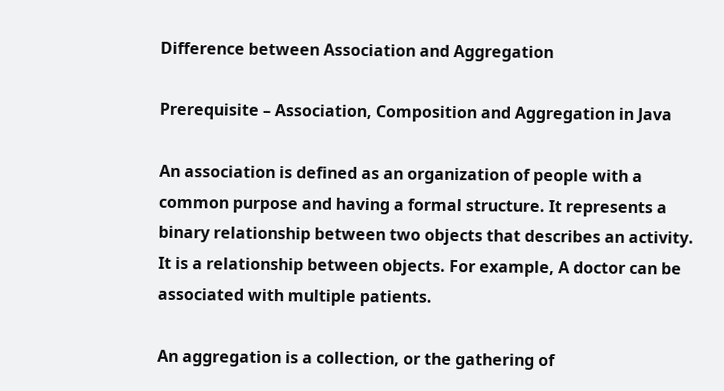Difference between Association and Aggregation

Prerequisite – Association, Composition and Aggregation in Java

An association is defined as an organization of people with a common purpose and having a formal structure. It represents a binary relationship between two objects that describes an activity. It is a relationship between objects. For example, A doctor can be associated with multiple patients.

An aggregation is a collection, or the gathering of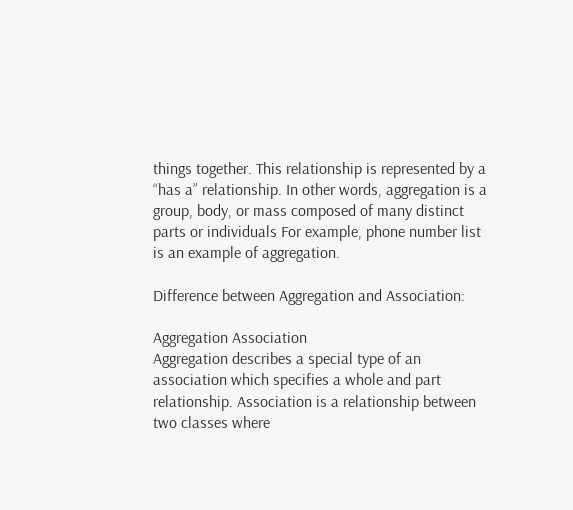things together. This relationship is represented by a “has a” relationship. In other words, aggregation is a group, body, or mass composed of many distinct parts or individuals For example, phone number list is an example of aggregation.

Difference between Aggregation and Association:

Aggregation Association
Aggregation describes a special type of an association which specifies a whole and part relationship. Association is a relationship between two classes where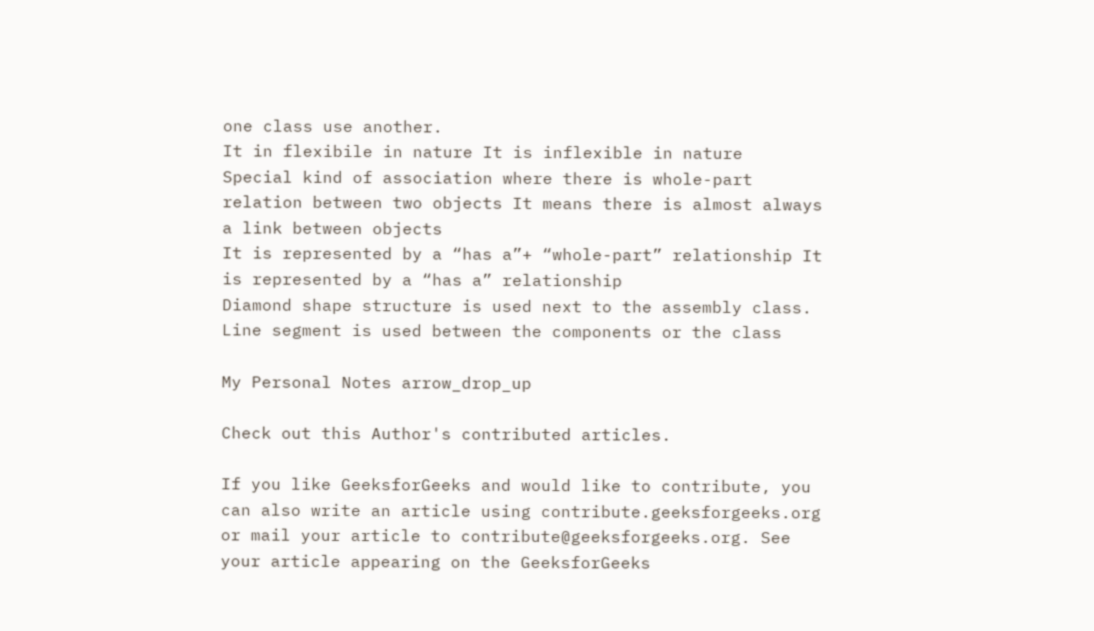one class use another.
It in flexibile in nature It is inflexible in nature
Special kind of association where there is whole-part relation between two objects It means there is almost always a link between objects
It is represented by a “has a”+ “whole-part” relationship It is represented by a “has a” relationship
Diamond shape structure is used next to the assembly class. Line segment is used between the components or the class

My Personal Notes arrow_drop_up

Check out this Author's contributed articles.

If you like GeeksforGeeks and would like to contribute, you can also write an article using contribute.geeksforgeeks.org or mail your article to contribute@geeksforgeeks.org. See your article appearing on the GeeksforGeeks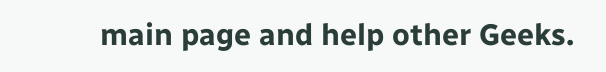main page and help other Geeks.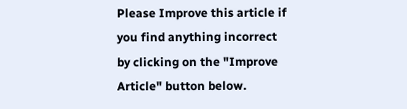Please Improve this article if you find anything incorrect by clicking on the "Improve Article" button below.